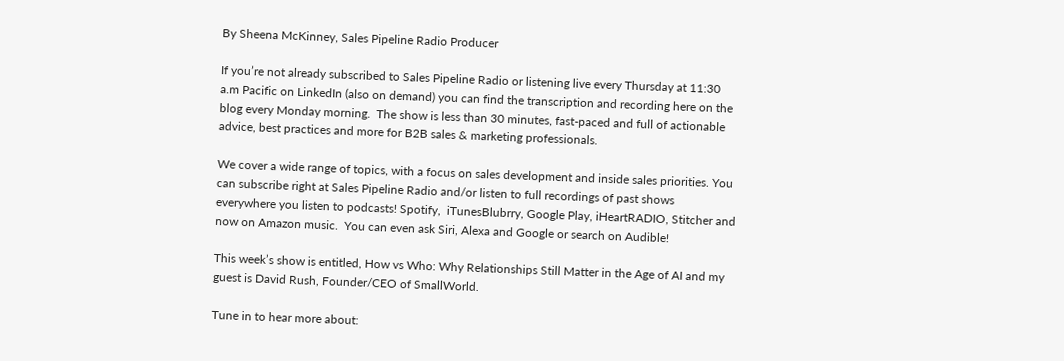By Sheena McKinney, Sales Pipeline Radio Producer

If you’re not already subscribed to Sales Pipeline Radio or listening live every Thursday at 11:30 a.m Pacific on LinkedIn (also on demand) you can find the transcription and recording here on the blog every Monday morning.  The show is less than 30 minutes, fast-paced and full of actionable advice, best practices and more for B2B sales & marketing professionals.

We cover a wide range of topics, with a focus on sales development and inside sales priorities. You can subscribe right at Sales Pipeline Radio and/or listen to full recordings of past shows everywhere you listen to podcasts! Spotify,  iTunesBlubrry, Google Play, iHeartRADIO, Stitcher and now on Amazon music.  You can even ask Siri, Alexa and Google or search on Audible!

This week’s show is entitled, How vs Who: Why Relationships Still Matter in the Age of AI and my guest is David Rush, Founder/CEO of SmallWorld.

Tune in to hear more about: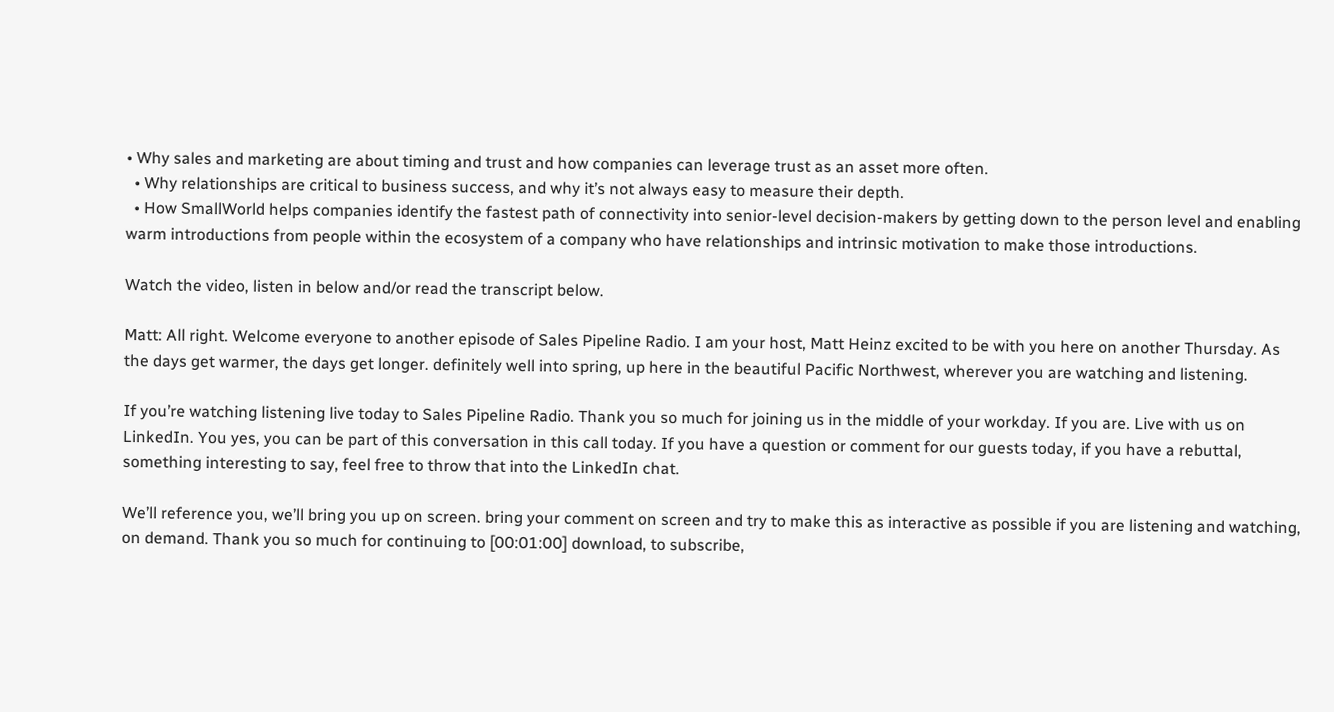• Why sales and marketing are about timing and trust and how companies can leverage trust as an asset more often.
  • Why relationships are critical to business success, and why it’s not always easy to measure their depth.
  • How SmallWorld helps companies identify the fastest path of connectivity into senior-level decision-makers by getting down to the person level and enabling warm introductions from people within the ecosystem of a company who have relationships and intrinsic motivation to make those introductions.

Watch the video, listen in below and/or read the transcript below.

Matt: All right. Welcome everyone to another episode of Sales Pipeline Radio. I am your host, Matt Heinz excited to be with you here on another Thursday. As the days get warmer, the days get longer. definitely well into spring, up here in the beautiful Pacific Northwest, wherever you are watching and listening.

If you’re watching listening live today to Sales Pipeline Radio. Thank you so much for joining us in the middle of your workday. If you are. Live with us on LinkedIn. You yes, you can be part of this conversation in this call today. If you have a question or comment for our guests today, if you have a rebuttal, something interesting to say, feel free to throw that into the LinkedIn chat.

We’ll reference you, we’ll bring you up on screen. bring your comment on screen and try to make this as interactive as possible if you are listening and watching, on demand. Thank you so much for continuing to [00:01:00] download, to subscribe,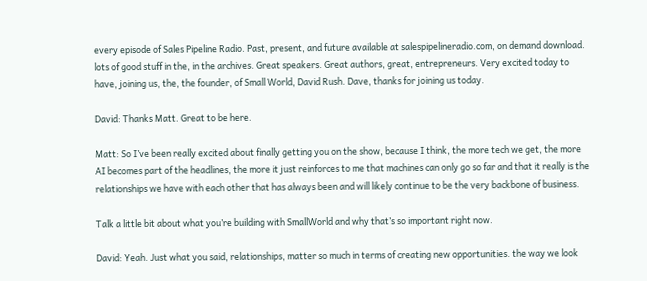every episode of Sales Pipeline Radio. Past, present, and future available at salespipelineradio.com, on demand download. lots of good stuff in the, in the archives. Great speakers. Great authors, great, entrepreneurs. Very excited today to have, joining us, the, the founder, of Small World, David Rush. Dave, thanks for joining us today.

David: Thanks Matt. Great to be here.

Matt: So I’ve been really excited about finally getting you on the show, because I think, the more tech we get, the more AI becomes part of the headlines, the more it just reinforces to me that machines can only go so far and that it really is the relationships we have with each other that has always been and will likely continue to be the very backbone of business.

Talk a little bit about what you’re building with SmallWorld and why that’s so important right now.

David: Yeah. Just what you said, relationships, matter so much in terms of creating new opportunities. the way we look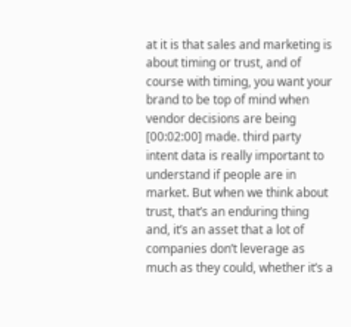at it is that sales and marketing is about timing or trust, and of course with timing, you want your brand to be top of mind when vendor decisions are being [00:02:00] made. third party intent data is really important to understand if people are in market. But when we think about trust, that’s an enduring thing and, it’s an asset that a lot of companies don’t leverage as much as they could, whether it’s a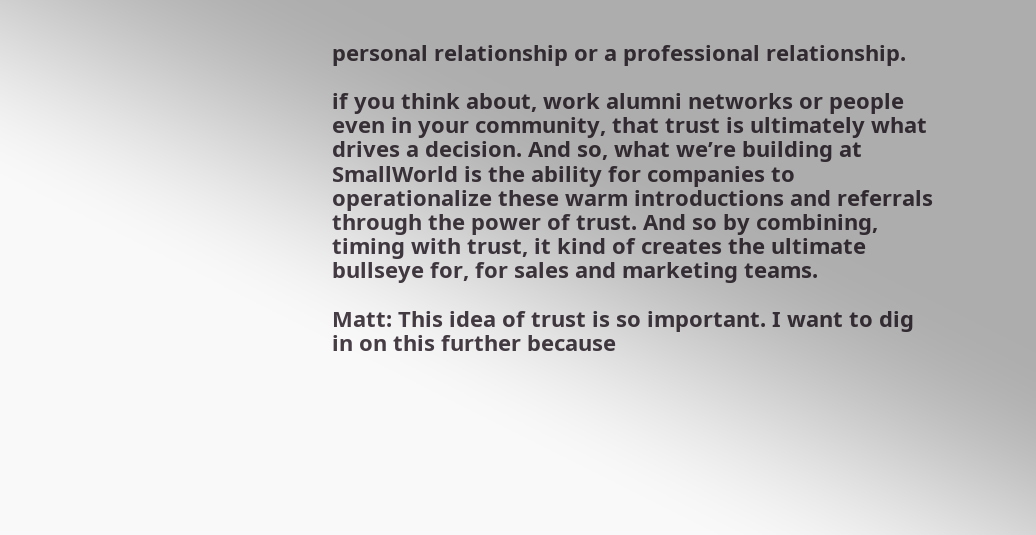personal relationship or a professional relationship.

if you think about, work alumni networks or people even in your community, that trust is ultimately what drives a decision. And so, what we’re building at SmallWorld is the ability for companies to operationalize these warm introductions and referrals through the power of trust. And so by combining, timing with trust, it kind of creates the ultimate bullseye for, for sales and marketing teams.

Matt: This idea of trust is so important. I want to dig in on this further because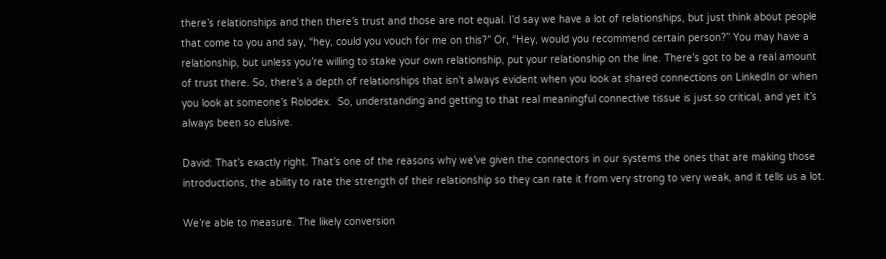there’s relationships and then there’s trust and those are not equal. I’d say we have a lot of relationships, but just think about people that come to you and say, “hey, could you vouch for me on this?” Or, “Hey, would you recommend certain person?” You may have a relationship, but unless you’re willing to stake your own relationship, put your relationship on the line. There’s got to be a real amount of trust there. So, there’s a depth of relationships that isn’t always evident when you look at shared connections on LinkedIn or when you look at someone’s Rolodex.  So, understanding and getting to that real meaningful connective tissue is just so critical, and yet it’s always been so elusive.

David: That’s exactly right. That’s one of the reasons why we’ve given the connectors in our systems the ones that are making those introductions, the ability to rate the strength of their relationship so they can rate it from very strong to very weak, and it tells us a lot.

We’re able to measure. The likely conversion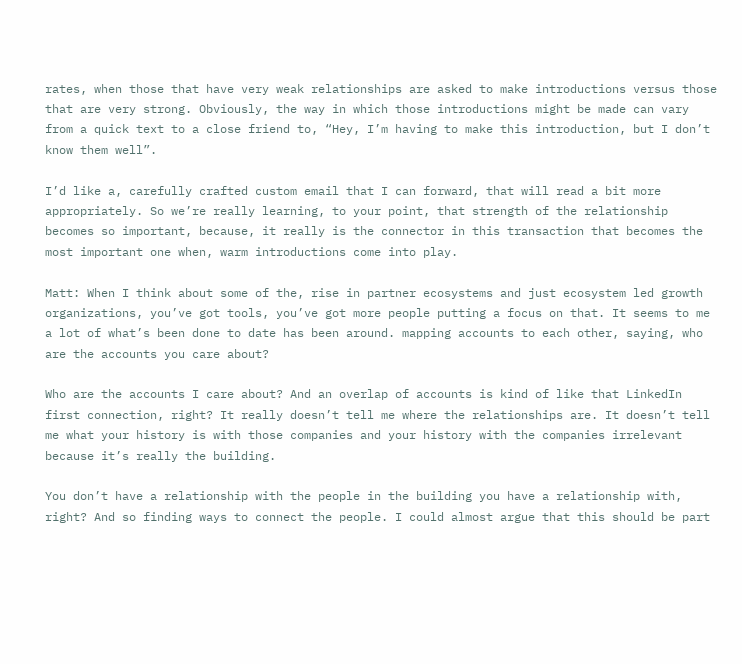rates, when those that have very weak relationships are asked to make introductions versus those that are very strong. Obviously, the way in which those introductions might be made can vary from a quick text to a close friend to, “Hey, I’m having to make this introduction, but I don’t know them well”.

I’d like a, carefully crafted custom email that I can forward, that will read a bit more appropriately. So we’re really learning, to your point, that strength of the relationship becomes so important, because, it really is the connector in this transaction that becomes the most important one when, warm introductions come into play.

Matt: When I think about some of the, rise in partner ecosystems and just ecosystem led growth organizations, you’ve got tools, you’ve got more people putting a focus on that. It seems to me a lot of what’s been done to date has been around. mapping accounts to each other, saying, who are the accounts you care about?

Who are the accounts I care about? And an overlap of accounts is kind of like that LinkedIn first connection, right? It really doesn’t tell me where the relationships are. It doesn’t tell me what your history is with those companies and your history with the companies irrelevant because it’s really the building.

You don’t have a relationship with the people in the building you have a relationship with, right? And so finding ways to connect the people. I could almost argue that this should be part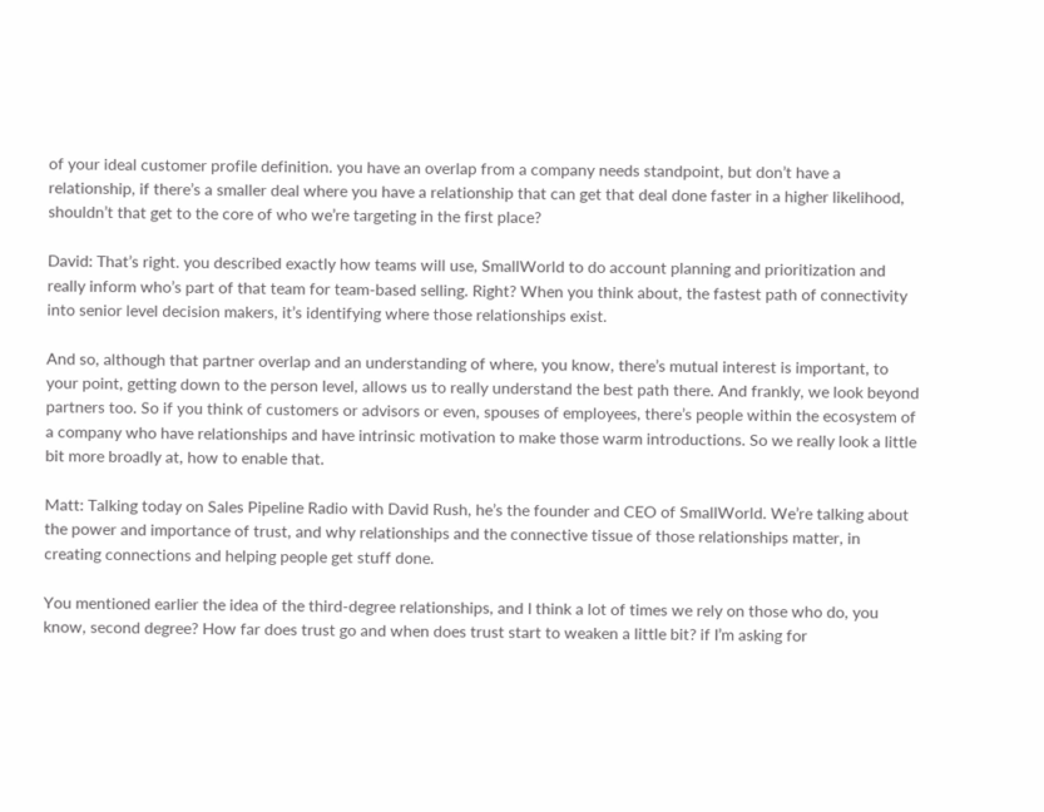of your ideal customer profile definition. you have an overlap from a company needs standpoint, but don’t have a relationship, if there’s a smaller deal where you have a relationship that can get that deal done faster in a higher likelihood, shouldn’t that get to the core of who we’re targeting in the first place?

David: That’s right. you described exactly how teams will use, SmallWorld to do account planning and prioritization and really inform who’s part of that team for team-based selling. Right? When you think about, the fastest path of connectivity into senior level decision makers, it’s identifying where those relationships exist.

And so, although that partner overlap and an understanding of where, you know, there’s mutual interest is important, to your point, getting down to the person level, allows us to really understand the best path there. And frankly, we look beyond partners too. So if you think of customers or advisors or even, spouses of employees, there’s people within the ecosystem of a company who have relationships and have intrinsic motivation to make those warm introductions. So we really look a little bit more broadly at, how to enable that.

Matt: Talking today on Sales Pipeline Radio with David Rush, he’s the founder and CEO of SmallWorld. We’re talking about the power and importance of trust, and why relationships and the connective tissue of those relationships matter, in creating connections and helping people get stuff done.

You mentioned earlier the idea of the third-degree relationships, and I think a lot of times we rely on those who do, you know, second degree? How far does trust go and when does trust start to weaken a little bit? if I’m asking for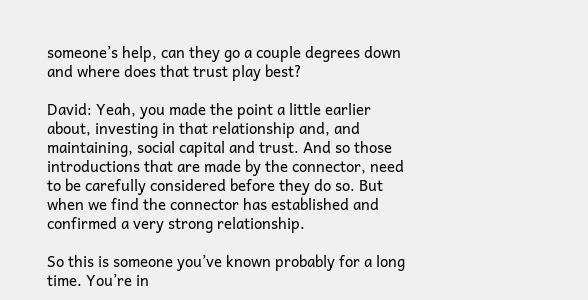someone’s help, can they go a couple degrees down and where does that trust play best?

David: Yeah, you made the point a little earlier about, investing in that relationship and, and maintaining, social capital and trust. And so those introductions that are made by the connector, need to be carefully considered before they do so. But when we find the connector has established and confirmed a very strong relationship.

So this is someone you’ve known probably for a long time. You’re in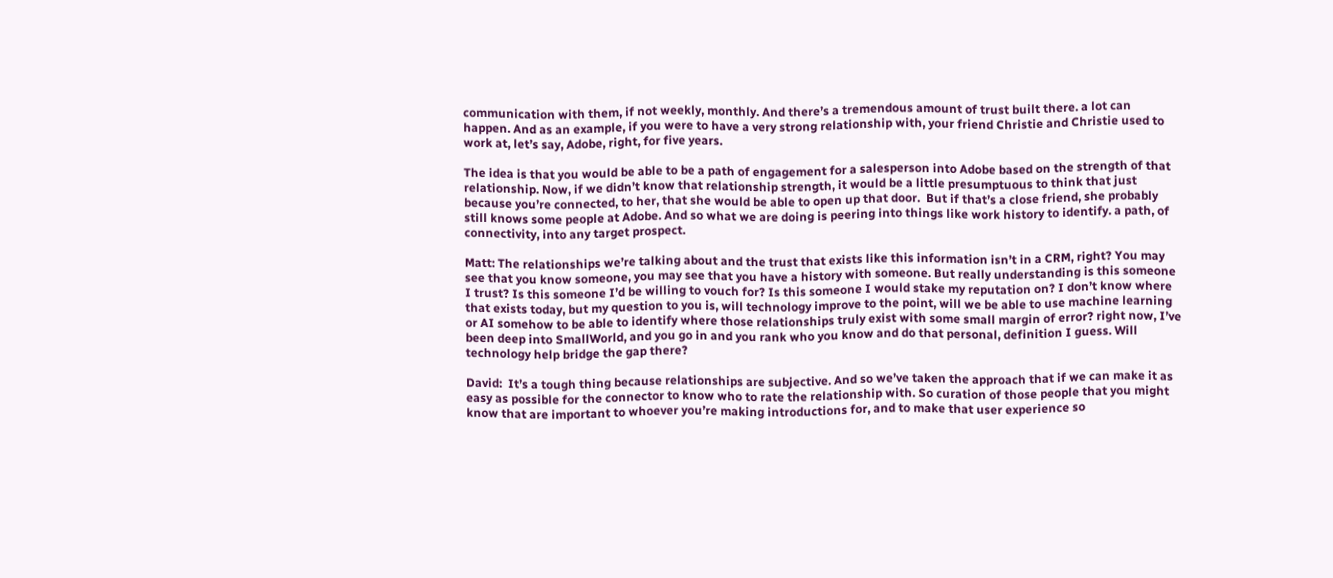communication with them, if not weekly, monthly. And there’s a tremendous amount of trust built there. a lot can happen. And as an example, if you were to have a very strong relationship with, your friend Christie and Christie used to work at, let’s say, Adobe, right, for five years.

The idea is that you would be able to be a path of engagement for a salesperson into Adobe based on the strength of that relationship. Now, if we didn’t know that relationship strength, it would be a little presumptuous to think that just because you’re connected, to her, that she would be able to open up that door.  But if that’s a close friend, she probably still knows some people at Adobe. And so what we are doing is peering into things like work history to identify. a path, of connectivity, into any target prospect.

Matt: The relationships we’re talking about and the trust that exists like this information isn’t in a CRM, right? You may see that you know someone, you may see that you have a history with someone. But really understanding is this someone I trust? Is this someone I’d be willing to vouch for? Is this someone I would stake my reputation on? I don’t know where that exists today, but my question to you is, will technology improve to the point, will we be able to use machine learning or AI somehow to be able to identify where those relationships truly exist with some small margin of error? right now, I’ve been deep into SmallWorld, and you go in and you rank who you know and do that personal, definition I guess. Will technology help bridge the gap there?

David:  It’s a tough thing because relationships are subjective. And so we’ve taken the approach that if we can make it as easy as possible for the connector to know who to rate the relationship with. So curation of those people that you might know that are important to whoever you’re making introductions for, and to make that user experience so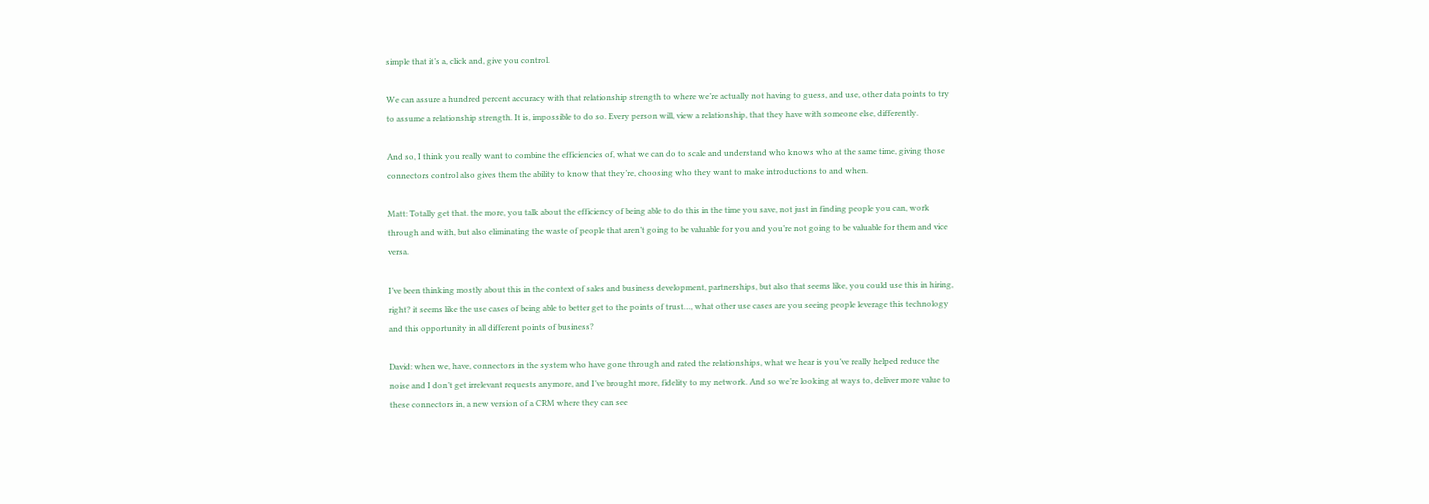simple that it’s a, click and, give you control.

We can assure a hundred percent accuracy with that relationship strength to where we’re actually not having to guess, and use, other data points to try to assume a relationship strength. It is, impossible to do so. Every person will, view a relationship, that they have with someone else, differently.

And so, I think you really want to combine the efficiencies of, what we can do to scale and understand who knows who at the same time, giving those connectors control also gives them the ability to know that they’re, choosing who they want to make introductions to and when.

Matt: Totally get that. the more, you talk about the efficiency of being able to do this in the time you save, not just in finding people you can, work through and with, but also eliminating the waste of people that aren’t going to be valuable for you and you’re not going to be valuable for them and vice versa.

I’ve been thinking mostly about this in the context of sales and business development, partnerships, but also that seems like, you could use this in hiring, right? it seems like the use cases of being able to better get to the points of trust…, what other use cases are you seeing people leverage this technology and this opportunity in all different points of business?

David: when we, have, connectors in the system who have gone through and rated the relationships, what we hear is you’ve really helped reduce the noise and I don’t get irrelevant requests anymore, and I’ve brought more, fidelity to my network. And so we’re looking at ways to, deliver more value to these connectors in, a new version of a CRM where they can see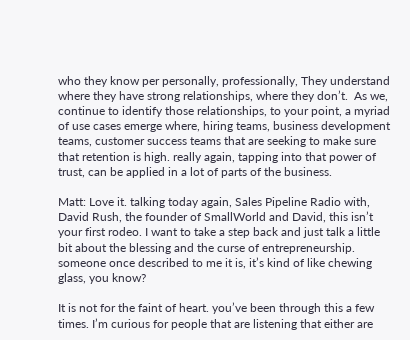who they know per personally, professionally, They understand where they have strong relationships, where they don’t.  As we, continue to identify those relationships, to your point, a myriad of use cases emerge where, hiring teams, business development teams, customer success teams that are seeking to make sure that retention is high. really again, tapping into that power of trust, can be applied in a lot of parts of the business.

Matt: Love it. talking today again, Sales Pipeline Radio with, David Rush, the founder of SmallWorld and David, this isn’t your first rodeo. I want to take a step back and just talk a little bit about the blessing and the curse of entrepreneurship. someone once described to me it is, it’s kind of like chewing glass, you know?

It is not for the faint of heart. you’ve been through this a few times. I’m curious for people that are listening that either are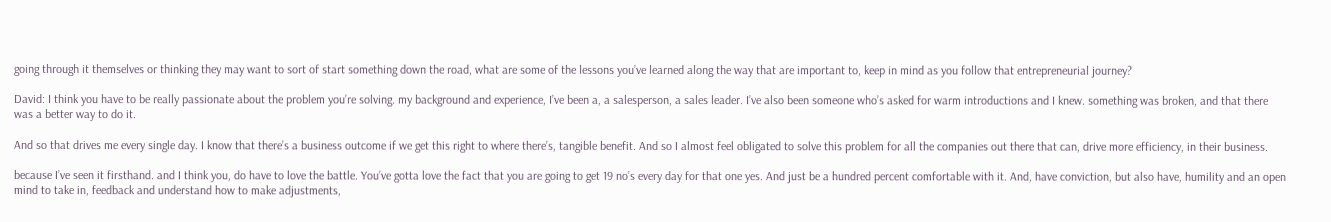going through it themselves or thinking they may want to sort of start something down the road, what are some of the lessons you’ve learned along the way that are important to, keep in mind as you follow that entrepreneurial journey?

David: I think you have to be really passionate about the problem you’re solving. my background and experience, I’ve been a, a salesperson, a sales leader. I’ve also been someone who’s asked for warm introductions and I knew. something was broken, and that there was a better way to do it.

And so that drives me every single day. I know that there’s a business outcome if we get this right to where there’s, tangible benefit. And so I almost feel obligated to solve this problem for all the companies out there that can, drive more efficiency, in their business.

because I’ve seen it firsthand. and I think you, do have to love the battle. You’ve gotta love the fact that you are going to get 19 no’s every day for that one yes. And just be a hundred percent comfortable with it. And, have conviction, but also have, humility and an open mind to take in, feedback and understand how to make adjustments,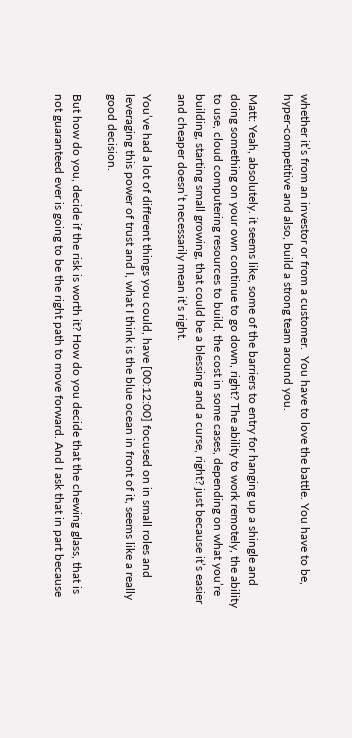whether it’s from an investor or from a customer.  You have to love the battle. You have to be, hyper-competitive and also, build a strong team around you.

Matt: Yeah, absolutely. it seems like, some of the barriers to entry for hanging up a shingle and doing something on your own continue to go down, right? The ability to work remotely, the ability to use, cloud computering resources to build, the cost in some cases, depending on what you’re building, starting small growing, that could be a blessing and a curse, right? just because it’s easier and cheaper doesn’t necessarily mean it’s right.

You’ve had a lot of different things you could, have [00:12:00] focused on in small roles and leveraging this power of trust and I, what I think is the blue ocean in front of it, seems like a really good decision.

But how do you, decide if the risk is worth it? How do you decide that the chewing glass, that is not guaranteed ever is going to be the right path to move forward. And I ask that in part because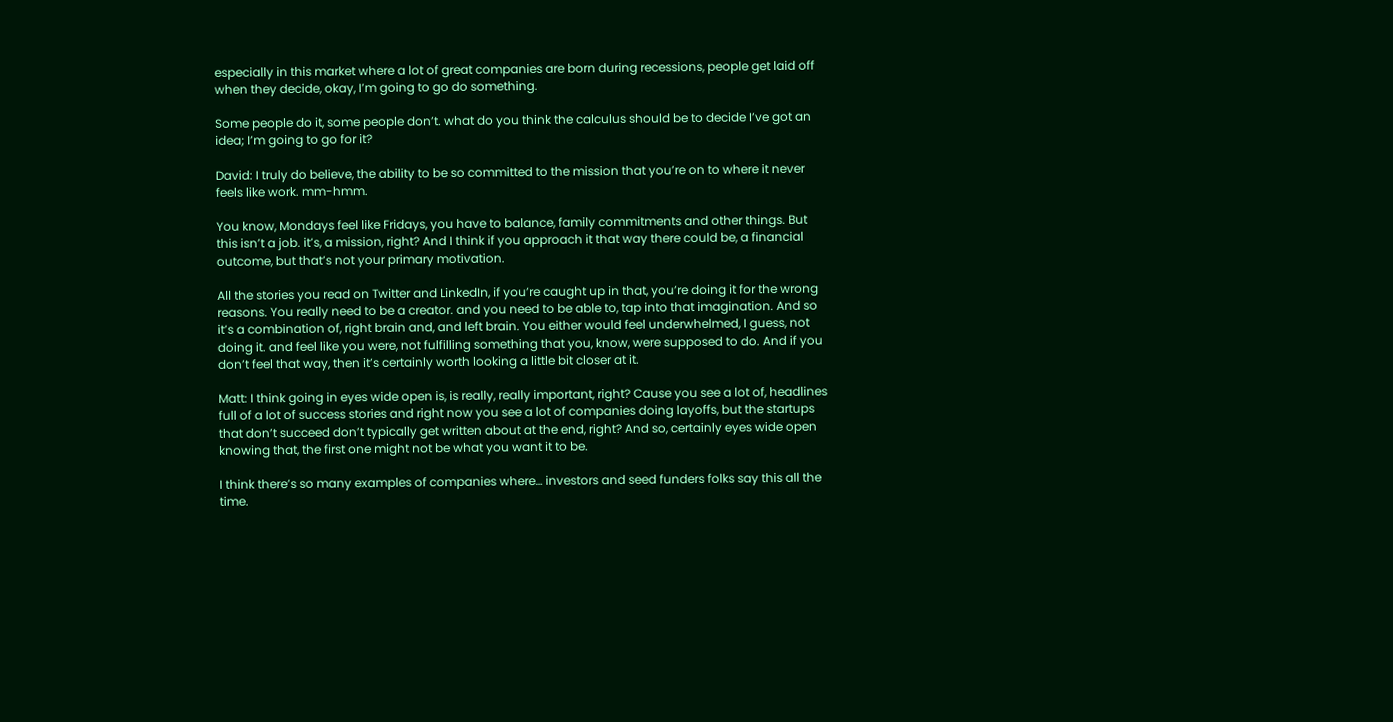especially in this market where a lot of great companies are born during recessions, people get laid off when they decide, okay, I’m going to go do something.

Some people do it, some people don’t. what do you think the calculus should be to decide I’ve got an idea; I’m going to go for it?

David: I truly do believe, the ability to be so committed to the mission that you’re on to where it never feels like work. mm-hmm.

You know, Mondays feel like Fridays, you have to balance, family commitments and other things. But this isn’t a job. it’s, a mission, right? And I think if you approach it that way there could be, a financial outcome, but that’s not your primary motivation.

All the stories you read on Twitter and LinkedIn, if you’re caught up in that, you’re doing it for the wrong reasons. You really need to be a creator. and you need to be able to, tap into that imagination. And so it’s a combination of, right brain and, and left brain. You either would feel underwhelmed, I guess, not doing it. and feel like you were, not fulfilling something that you, know, were supposed to do. And if you don’t feel that way, then it’s certainly worth looking a little bit closer at it.

Matt: I think going in eyes wide open is, is really, really important, right? Cause you see a lot of, headlines full of a lot of success stories and right now you see a lot of companies doing layoffs, but the startups that don’t succeed don’t typically get written about at the end, right? And so, certainly eyes wide open knowing that, the first one might not be what you want it to be.

I think there’s so many examples of companies where… investors and seed funders folks say this all the time.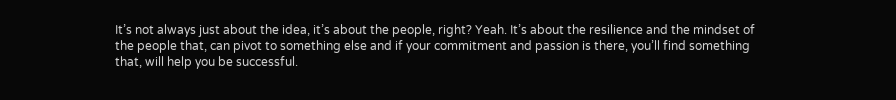It’s not always just about the idea, it’s about the people, right? Yeah. It’s about the resilience and the mindset of the people that, can pivot to something else and if your commitment and passion is there, you’ll find something that, will help you be successful.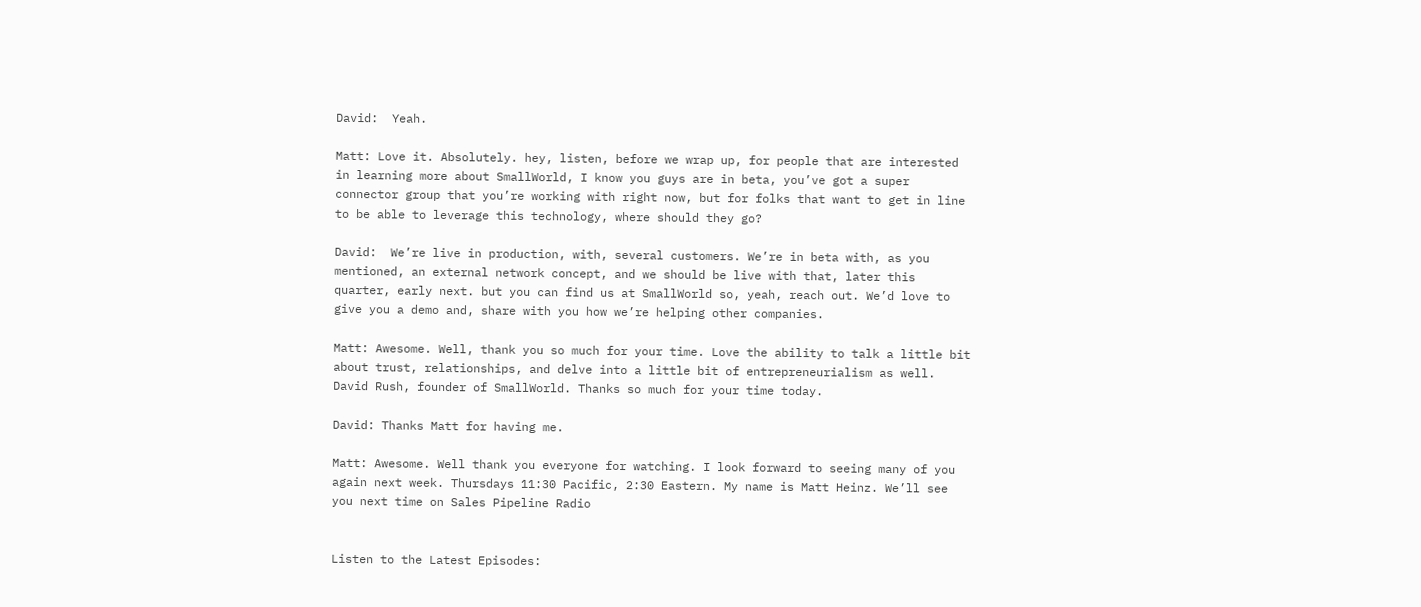David:  Yeah.

Matt: Love it. Absolutely. hey, listen, before we wrap up, for people that are interested in learning more about SmallWorld, I know you guys are in beta, you’ve got a super connector group that you’re working with right now, but for folks that want to get in line to be able to leverage this technology, where should they go?

David:  We’re live in production, with, several customers. We’re in beta with, as you mentioned, an external network concept, and we should be live with that, later this quarter, early next. but you can find us at SmallWorld so, yeah, reach out. We’d love to give you a demo and, share with you how we’re helping other companies.

Matt: Awesome. Well, thank you so much for your time. Love the ability to talk a little bit about trust, relationships, and delve into a little bit of entrepreneurialism as well. David Rush, founder of SmallWorld. Thanks so much for your time today.

David: Thanks Matt for having me.

Matt: Awesome. Well thank you everyone for watching. I look forward to seeing many of you again next week. Thursdays 11:30 Pacific, 2:30 Eastern. My name is Matt Heinz. We’ll see you next time on Sales Pipeline Radio


Listen to the Latest Episodes: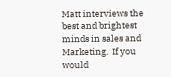Matt interviews the best and brightest minds in sales and Marketing.  If you would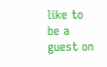like to be a guest on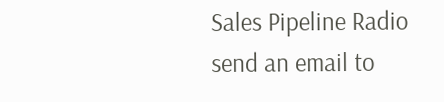Sales Pipeline Radio send an email to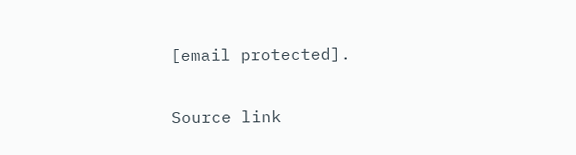[email protected].


Source link